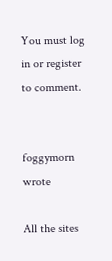You must log in or register to comment.


foggymorn wrote

All the sites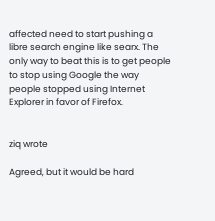affected need to start pushing a libre search engine like searx. The only way to beat this is to get people to stop using Google the way people stopped using Internet Explorer in favor of Firefox.


ziq wrote

Agreed, but it would be hard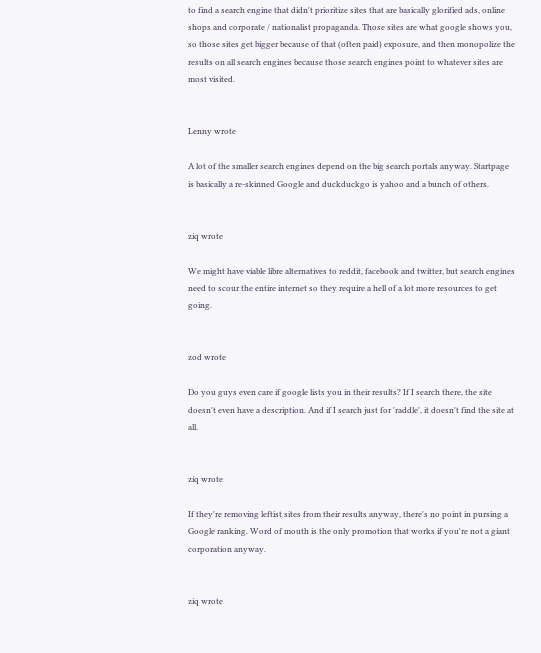to find a search engine that didn't prioritize sites that are basically glorified ads, online shops and corporate / nationalist propaganda. Those sites are what google shows you, so those sites get bigger because of that (often paid) exposure, and then monopolize the results on all search engines because those search engines point to whatever sites are most visited.


Lenny wrote

A lot of the smaller search engines depend on the big search portals anyway. Startpage is basically a re-skinned Google and duckduckgo is yahoo and a bunch of others.


ziq wrote

We might have viable libre alternatives to reddit, facebook and twitter, but search engines need to scour the entire internet so they require a hell of a lot more resources to get going.


zod wrote

Do you guys even care if google lists you in their results? If I search there, the site doesn't even have a description. And if I search just for 'raddle', it doesn't find the site at all.


ziq wrote

If they're removing leftist sites from their results anyway, there's no point in pursing a Google ranking. Word of mouth is the only promotion that works if you're not a giant corporation anyway.


ziq wrote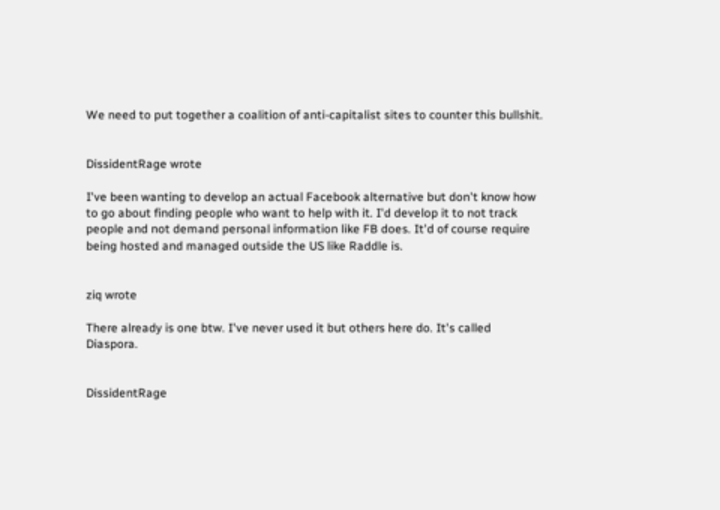We need to put together a coalition of anti-capitalist sites to counter this bullshit.


DissidentRage wrote

I've been wanting to develop an actual Facebook alternative but don't know how to go about finding people who want to help with it. I'd develop it to not track people and not demand personal information like FB does. It'd of course require being hosted and managed outside the US like Raddle is.


ziq wrote

There already is one btw. I've never used it but others here do. It's called Diaspora.


DissidentRage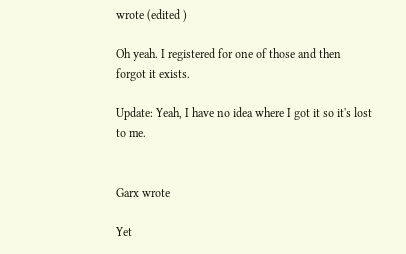wrote (edited )

Oh yeah. I registered for one of those and then forgot it exists.

Update: Yeah, I have no idea where I got it so it's lost to me.


Garx wrote

Yet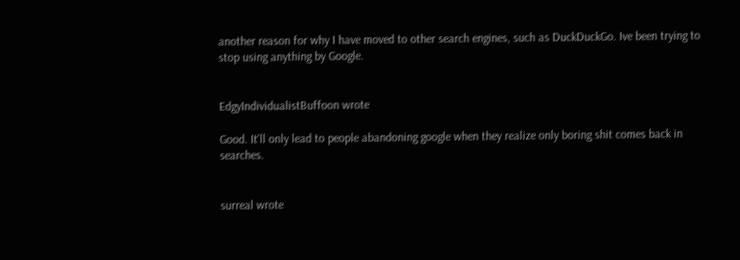another reason for why I have moved to other search engines, such as DuckDuckGo. Ive been trying to stop using anything by Google.


EdgyIndividualistBuffoon wrote

Good. It'll only lead to people abandoning google when they realize only boring shit comes back in searches.


surreal wrote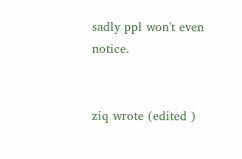sadly ppl won't even notice.


ziq wrote (edited )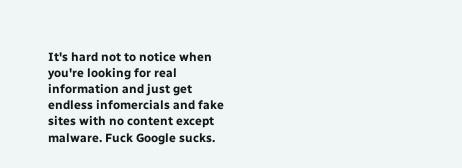It's hard not to notice when you're looking for real information and just get endless infomercials and fake sites with no content except malware. Fuck Google sucks.